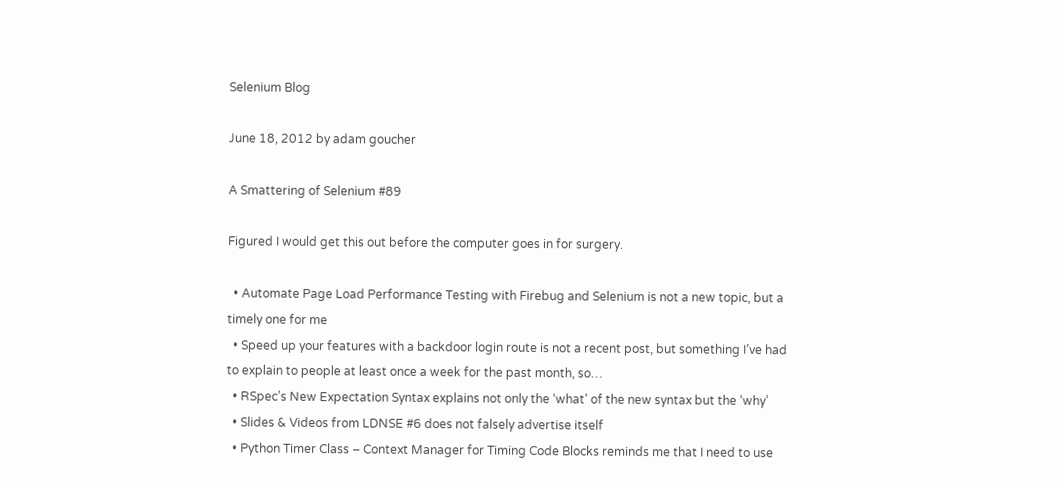Selenium Blog

June 18, 2012 by adam goucher

A Smattering of Selenium #89

Figured I would get this out before the computer goes in for surgery.

  • Automate Page Load Performance Testing with Firebug and Selenium is not a new topic, but a timely one for me
  • Speed up your features with a backdoor login route is not a recent post, but something I’ve had to explain to people at least once a week for the past month, so…
  • RSpec’s New Expectation Syntax explains not only the ‘what’ of the new syntax but the ‘why’
  • Slides & Videos from LDNSE #6 does not falsely advertise itself
  • Python Timer Class – Context Manager for Timing Code Blocks reminds me that I need to use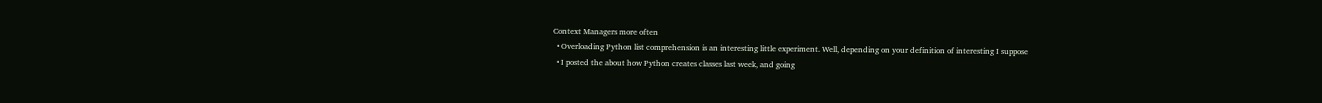Context Managers more often
  • Overloading Python list comprehension is an interesting little experiment. Well, depending on your definition of interesting I suppose
  • I posted the about how Python creates classes last week, and going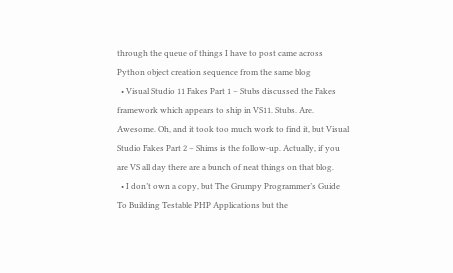through the queue of things I have to post came across Python object creation sequence from the same blog
  • Visual Studio 11 Fakes Part 1 – Stubs discussed the Fakes framework which appears to ship in VS11. Stubs. Are. Awesome. Oh, and it took too much work to find it, but Visual Studio Fakes Part 2 – Shims is the follow-up. Actually, if you are VS all day there are a bunch of neat things on that blog.
  • I don’t own a copy, but The Grumpy Programmer’s Guide To Building Testable PHP Applications but the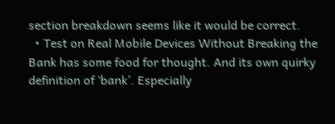section breakdown seems like it would be correct.
  • Test on Real Mobile Devices Without Breaking the Bank has some food for thought. And its own quirky definition of ‘bank’. Especially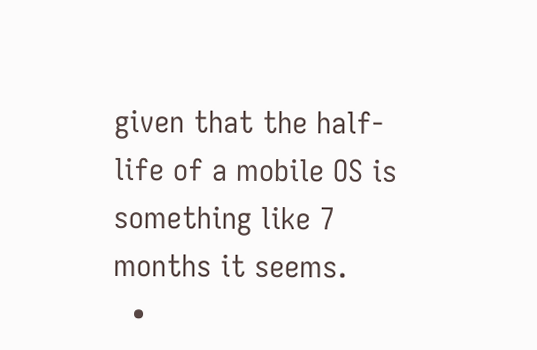given that the half-life of a mobile OS is something like 7 months it seems.
  •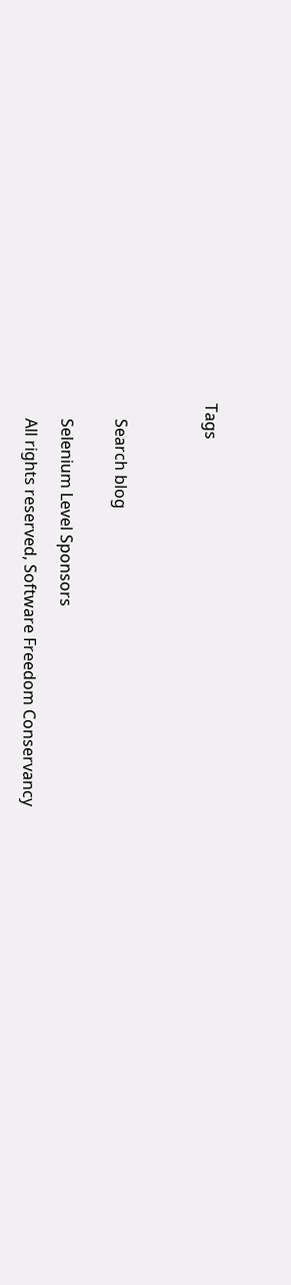Tags




    Search blog


    Selenium Level Sponsors

    All rights reserved, Software Freedom Conservancy